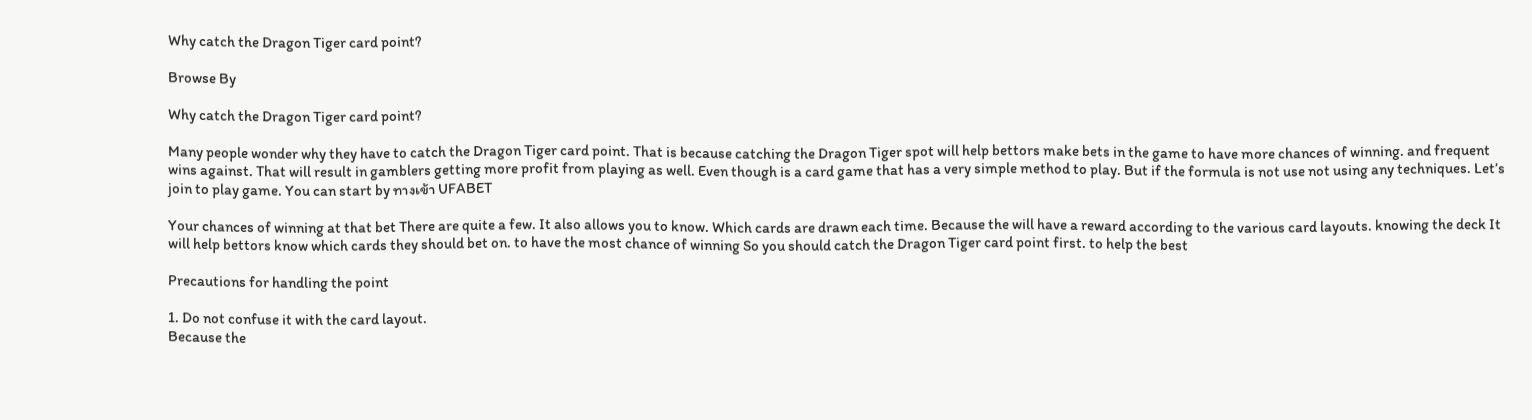Why catch the Dragon Tiger card point?

Browse By

Why catch the Dragon Tiger card point?

Many people wonder why they have to catch the Dragon Tiger card point. That is because catching the Dragon Tiger spot will help bettors make bets in the game to have more chances of winning. and frequent wins against. That will result in gamblers getting more profit from playing as well. Even though is a card game that has a very simple method to play. But if the formula is not use not using any techniques. Let’s join to play game. You can start by ทางเข้า UFABET

Your chances of winning at that bet There are quite a few. It also allows you to know. Which cards are drawn each time. Because the will have a reward according to the various card layouts. knowing the deck It will help bettors know which cards they should bet on. to have the most chance of winning So you should catch the Dragon Tiger card point first. to help the best

Precautions for handling the point

1. Do not confuse it with the card layout.
Because the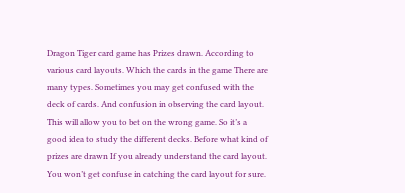Dragon Tiger card game has Prizes drawn. According to various card layouts. Which the cards in the game There are many types. Sometimes you may get confused with the deck of cards. And confusion in observing the card layout. This will allow you to bet on the wrong game. So it’s a good idea to study the different decks. Before what kind of prizes are drawn If you already understand the card layout. You won’t get confuse in catching the card layout for sure.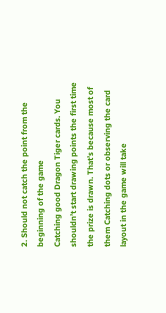2. Should not catch the point from the beginning of the game
Catching good Dragon Tiger cards. You shouldn’t start drawing points the first time the prize is drawn. That’s because most of them Catching dots or observing the card layout in the game will take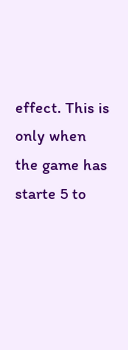effect. This is only when the game has starte 5 to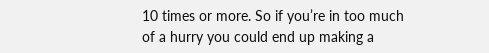10 times or more. So if you’re in too much of a hurry you could end up making a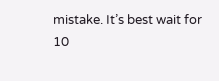mistake. It’s best wait for 10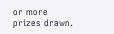or more prizes drawn.